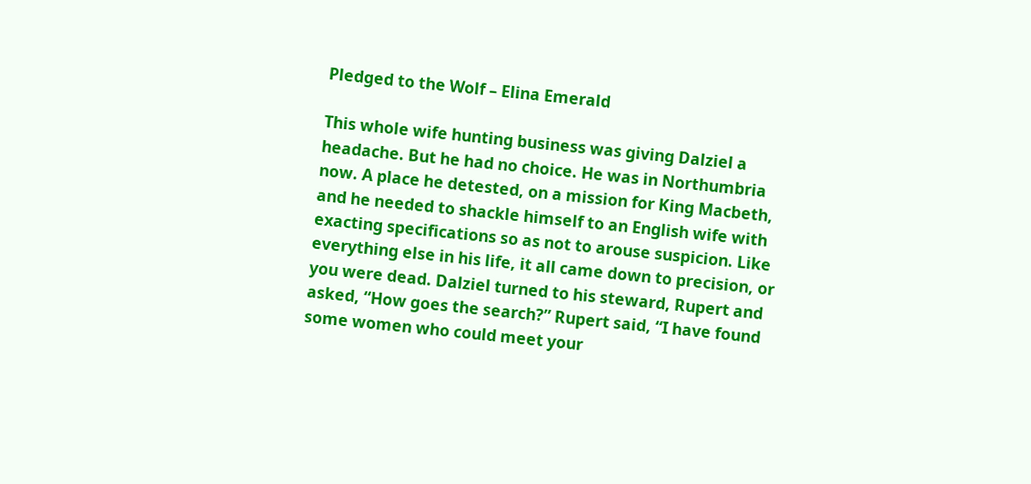Pledged to the Wolf – Elina Emerald

This whole wife hunting business was giving Dalziel a headache. But he had no choice. He was in Northumbria now. A place he detested, on a mission for King Macbeth, and he needed to shackle himself to an English wife with exacting specifications so as not to arouse suspicion. Like everything else in his life, it all came down to precision, or you were dead. Dalziel turned to his steward, Rupert and asked, “How goes the search?” Rupert said, “I have found some women who could meet your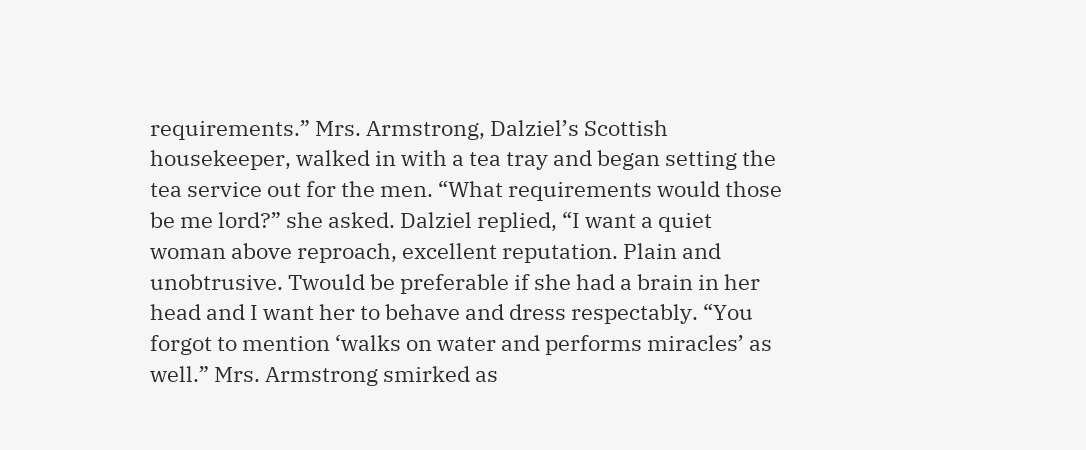requirements.” Mrs. Armstrong, Dalziel’s Scottish housekeeper, walked in with a tea tray and began setting the tea service out for the men. “What requirements would those be me lord?” she asked. Dalziel replied, “I want a quiet woman above reproach, excellent reputation. Plain and unobtrusive. Twould be preferable if she had a brain in her head and I want her to behave and dress respectably. “You forgot to mention ‘walks on water and performs miracles’ as well.” Mrs. Armstrong smirked as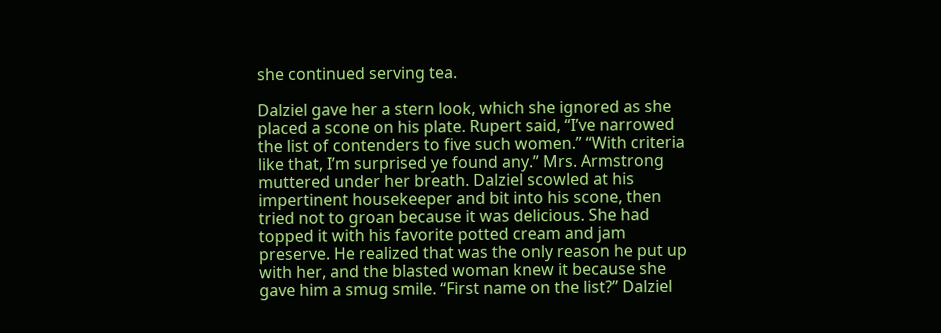she continued serving tea.

Dalziel gave her a stern look, which she ignored as she placed a scone on his plate. Rupert said, “I’ve narrowed the list of contenders to five such women.” “With criteria like that, I’m surprised ye found any.” Mrs. Armstrong muttered under her breath. Dalziel scowled at his impertinent housekeeper and bit into his scone, then tried not to groan because it was delicious. She had topped it with his favorite potted cream and jam preserve. He realized that was the only reason he put up with her, and the blasted woman knew it because she gave him a smug smile. “First name on the list?” Dalziel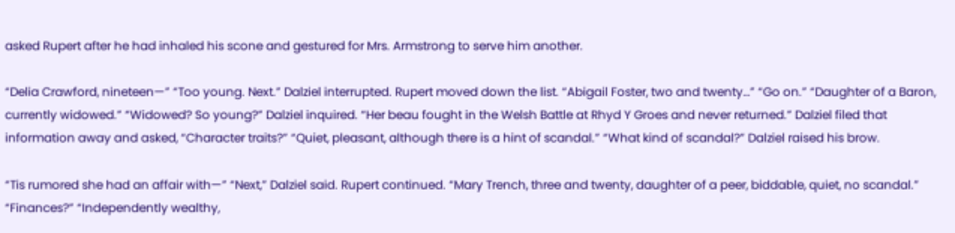asked Rupert after he had inhaled his scone and gestured for Mrs. Armstrong to serve him another.

“Delia Crawford, nineteen—” “Too young. Next.” Dalziel interrupted. Rupert moved down the list. “Abigail Foster, two and twenty…” “Go on.” “Daughter of a Baron, currently widowed.” “Widowed? So young?” Dalziel inquired. “Her beau fought in the Welsh Battle at Rhyd Y Groes and never returned.” Dalziel filed that information away and asked, “Character traits?” “Quiet, pleasant, although there is a hint of scandal.” “What kind of scandal?” Dalziel raised his brow.

“Tis rumored she had an affair with—” “Next,” Dalziel said. Rupert continued. “Mary Trench, three and twenty, daughter of a peer, biddable, quiet, no scandal.” “Finances?” “Independently wealthy,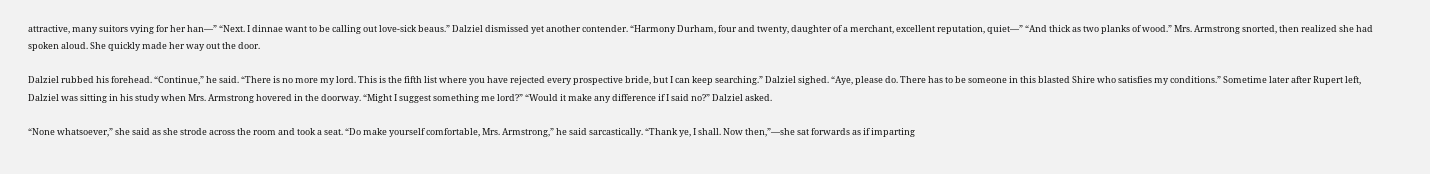attractive, many suitors vying for her han—” “Next. I dinnae want to be calling out love-sick beaus.” Dalziel dismissed yet another contender. “Harmony Durham, four and twenty, daughter of a merchant, excellent reputation, quiet—” “And thick as two planks of wood.” Mrs. Armstrong snorted, then realized she had spoken aloud. She quickly made her way out the door.

Dalziel rubbed his forehead. “Continue,” he said. “There is no more my lord. This is the fifth list where you have rejected every prospective bride, but I can keep searching.” Dalziel sighed. “Aye, please do. There has to be someone in this blasted Shire who satisfies my conditions.” Sometime later after Rupert left, Dalziel was sitting in his study when Mrs. Armstrong hovered in the doorway. “Might I suggest something me lord?” “Would it make any difference if I said no?” Dalziel asked.

“None whatsoever,” she said as she strode across the room and took a seat. “Do make yourself comfortable, Mrs. Armstrong,” he said sarcastically. “Thank ye, I shall. Now then,”—she sat forwards as if imparting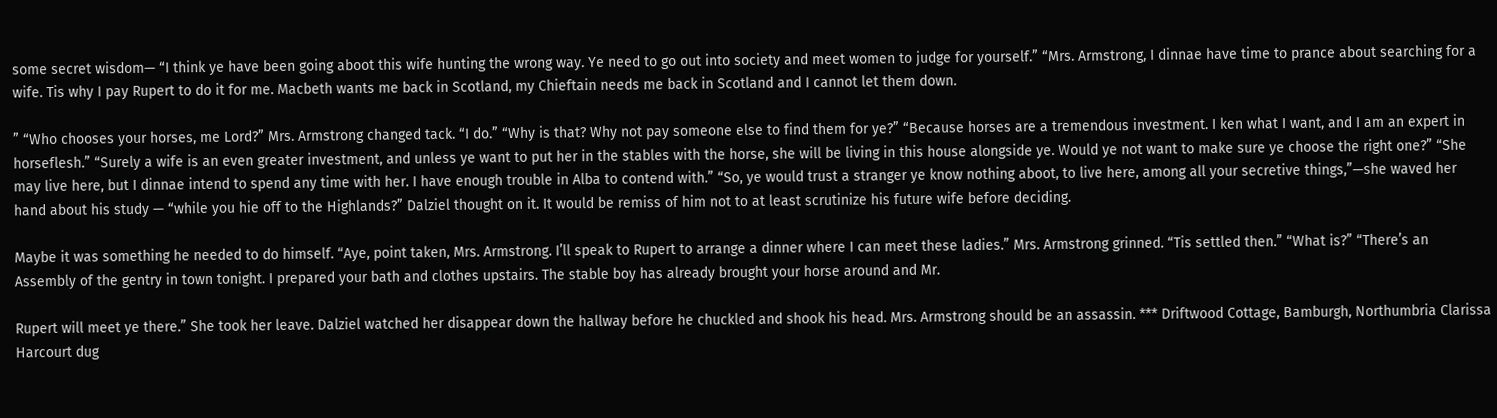some secret wisdom— “I think ye have been going aboot this wife hunting the wrong way. Ye need to go out into society and meet women to judge for yourself.” “Mrs. Armstrong, I dinnae have time to prance about searching for a wife. Tis why I pay Rupert to do it for me. Macbeth wants me back in Scotland, my Chieftain needs me back in Scotland and I cannot let them down.

” “Who chooses your horses, me Lord?” Mrs. Armstrong changed tack. “I do.” “Why is that? Why not pay someone else to find them for ye?” “Because horses are a tremendous investment. I ken what I want, and I am an expert in horseflesh.” “Surely a wife is an even greater investment, and unless ye want to put her in the stables with the horse, she will be living in this house alongside ye. Would ye not want to make sure ye choose the right one?” “She may live here, but I dinnae intend to spend any time with her. I have enough trouble in Alba to contend with.” “So, ye would trust a stranger ye know nothing aboot, to live here, among all your secretive things,”—she waved her hand about his study — “while you hie off to the Highlands?” Dalziel thought on it. It would be remiss of him not to at least scrutinize his future wife before deciding.

Maybe it was something he needed to do himself. “Aye, point taken, Mrs. Armstrong. I’ll speak to Rupert to arrange a dinner where I can meet these ladies.” Mrs. Armstrong grinned. “Tis settled then.” “What is?” “There’s an Assembly of the gentry in town tonight. I prepared your bath and clothes upstairs. The stable boy has already brought your horse around and Mr.

Rupert will meet ye there.” She took her leave. Dalziel watched her disappear down the hallway before he chuckled and shook his head. Mrs. Armstrong should be an assassin. *** Driftwood Cottage, Bamburgh, Northumbria Clarissa Harcourt dug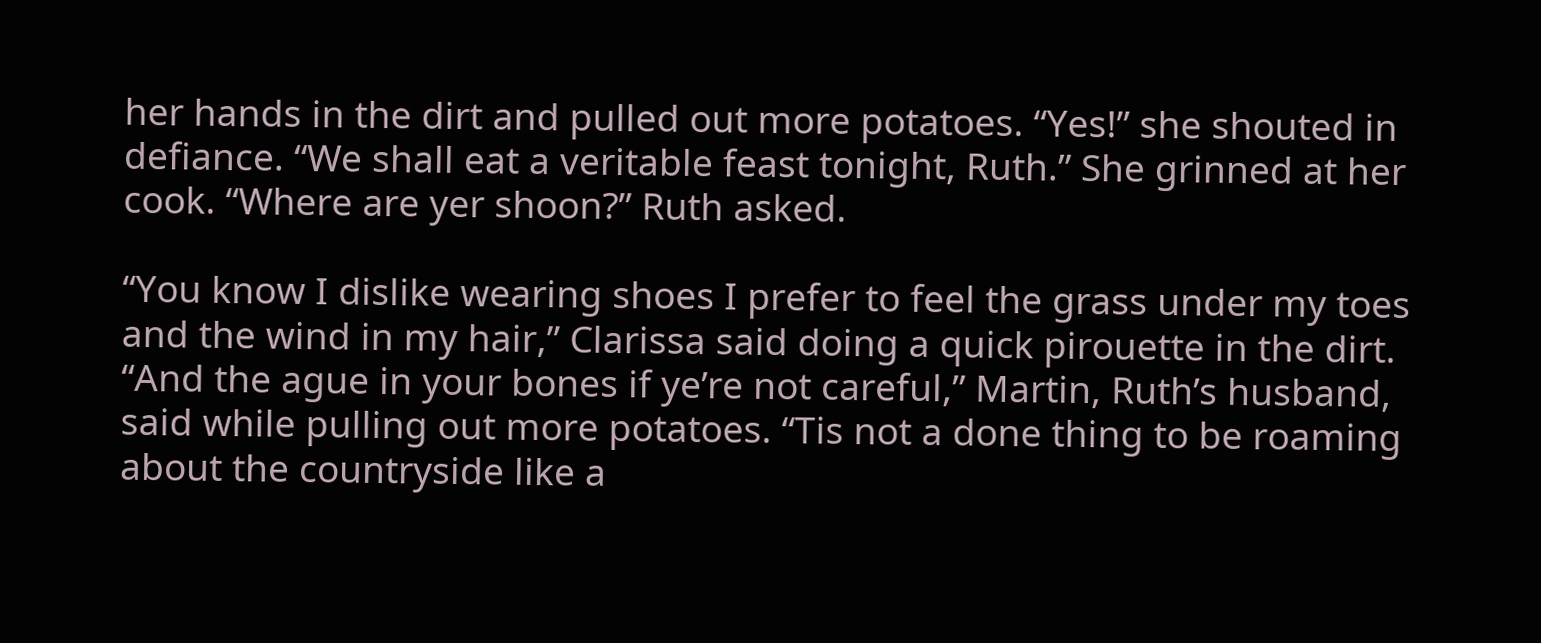her hands in the dirt and pulled out more potatoes. “Yes!” she shouted in defiance. “We shall eat a veritable feast tonight, Ruth.” She grinned at her cook. “Where are yer shoon?” Ruth asked.

“You know I dislike wearing shoes I prefer to feel the grass under my toes and the wind in my hair,” Clarissa said doing a quick pirouette in the dirt. “And the ague in your bones if ye’re not careful,” Martin, Ruth’s husband, said while pulling out more potatoes. “Tis not a done thing to be roaming about the countryside like a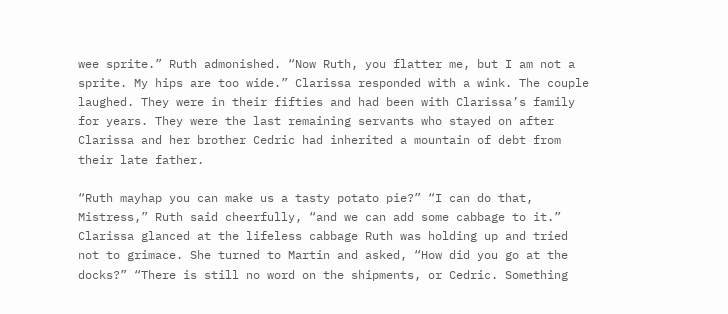wee sprite.” Ruth admonished. “Now Ruth, you flatter me, but I am not a sprite. My hips are too wide.” Clarissa responded with a wink. The couple laughed. They were in their fifties and had been with Clarissa’s family for years. They were the last remaining servants who stayed on after Clarissa and her brother Cedric had inherited a mountain of debt from their late father.

“Ruth mayhap you can make us a tasty potato pie?” “I can do that, Mistress,” Ruth said cheerfully, “and we can add some cabbage to it.” Clarissa glanced at the lifeless cabbage Ruth was holding up and tried not to grimace. She turned to Martin and asked, “How did you go at the docks?” “There is still no word on the shipments, or Cedric. Something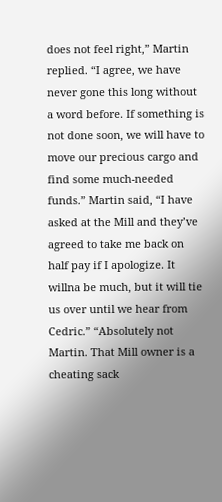does not feel right,” Martin replied. “I agree, we have never gone this long without a word before. If something is not done soon, we will have to move our precious cargo and find some much-needed funds.” Martin said, “I have asked at the Mill and they’ve agreed to take me back on half pay if I apologize. It willna be much, but it will tie us over until we hear from Cedric.” “Absolutely not Martin. That Mill owner is a cheating sack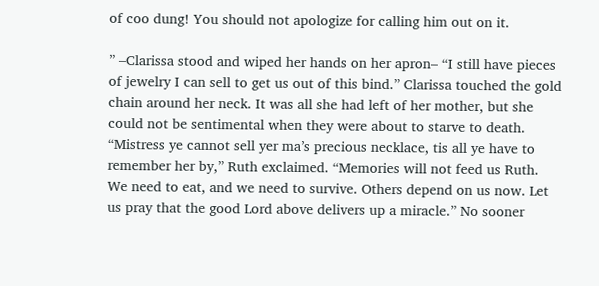of coo dung! You should not apologize for calling him out on it.

” –Clarissa stood and wiped her hands on her apron– “I still have pieces of jewelry I can sell to get us out of this bind.” Clarissa touched the gold chain around her neck. It was all she had left of her mother, but she could not be sentimental when they were about to starve to death. “Mistress ye cannot sell yer ma’s precious necklace, tis all ye have to remember her by,” Ruth exclaimed. “Memories will not feed us Ruth. We need to eat, and we need to survive. Others depend on us now. Let us pray that the good Lord above delivers up a miracle.” No sooner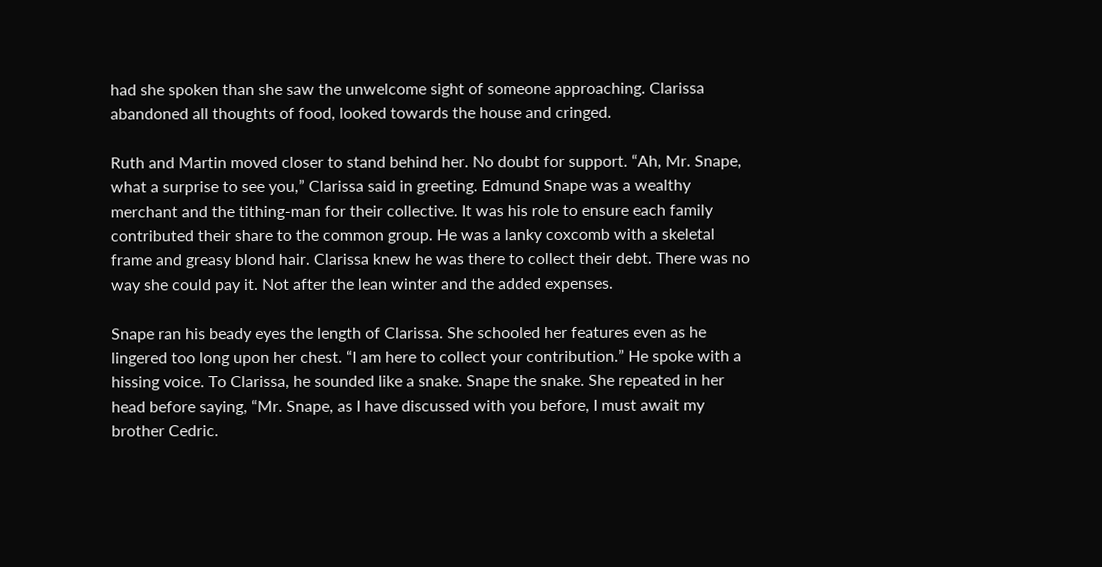had she spoken than she saw the unwelcome sight of someone approaching. Clarissa abandoned all thoughts of food, looked towards the house and cringed.

Ruth and Martin moved closer to stand behind her. No doubt for support. “Ah, Mr. Snape, what a surprise to see you,” Clarissa said in greeting. Edmund Snape was a wealthy merchant and the tithing-man for their collective. It was his role to ensure each family contributed their share to the common group. He was a lanky coxcomb with a skeletal frame and greasy blond hair. Clarissa knew he was there to collect their debt. There was no way she could pay it. Not after the lean winter and the added expenses.

Snape ran his beady eyes the length of Clarissa. She schooled her features even as he lingered too long upon her chest. “I am here to collect your contribution.” He spoke with a hissing voice. To Clarissa, he sounded like a snake. Snape the snake. She repeated in her head before saying, “Mr. Snape, as I have discussed with you before, I must await my brother Cedric.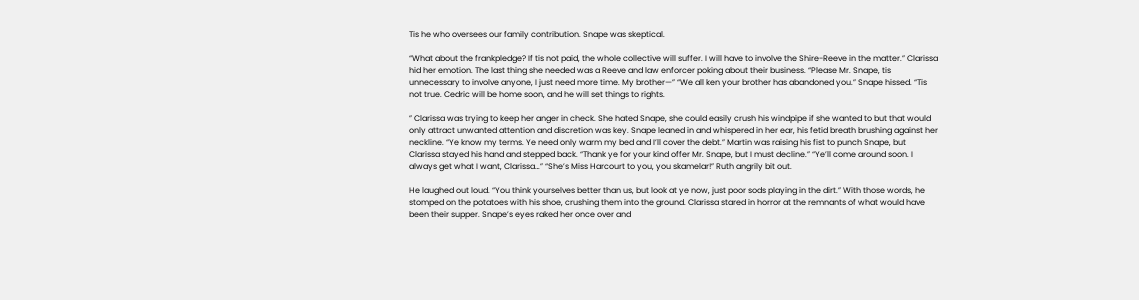Tis he who oversees our family contribution. Snape was skeptical.

“What about the frankpledge? If tis not paid, the whole collective will suffer. I will have to involve the Shire-Reeve in the matter.” Clarissa hid her emotion. The last thing she needed was a Reeve and law enforcer poking about their business. “Please Mr. Snape, tis unnecessary to involve anyone, I just need more time. My brother—” “We all ken your brother has abandoned you.” Snape hissed. “Tis not true. Cedric will be home soon, and he will set things to rights.

” Clarissa was trying to keep her anger in check. She hated Snape, she could easily crush his windpipe if she wanted to but that would only attract unwanted attention and discretion was key. Snape leaned in and whispered in her ear, his fetid breath brushing against her neckline. “Ye know my terms. Ye need only warm my bed and I’ll cover the debt.” Martin was raising his fist to punch Snape, but Clarissa stayed his hand and stepped back. “Thank ye for your kind offer Mr. Snape, but I must decline.” “Ye’ll come around soon. I always get what I want, Clarissa…” “She’s Miss Harcourt to you, you skamelar!” Ruth angrily bit out.

He laughed out loud. “You think yourselves better than us, but look at ye now, just poor sods playing in the dirt.” With those words, he stomped on the potatoes with his shoe, crushing them into the ground. Clarissa stared in horror at the remnants of what would have been their supper. Snape’s eyes raked her once over and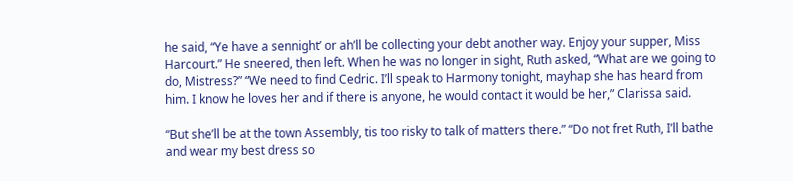he said, “Ye have a sennight’ or ah’ll be collecting your debt another way. Enjoy your supper, Miss Harcourt.” He sneered, then left. When he was no longer in sight, Ruth asked, “What are we going to do, Mistress?” “We need to find Cedric. I’ll speak to Harmony tonight, mayhap she has heard from him. I know he loves her and if there is anyone, he would contact it would be her,” Clarissa said.

“But she’ll be at the town Assembly, tis too risky to talk of matters there.” “Do not fret Ruth, I’ll bathe and wear my best dress so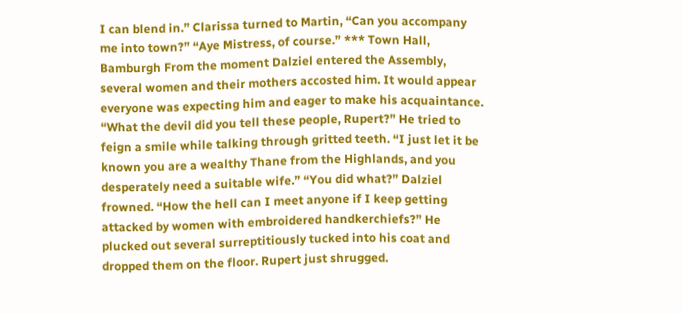I can blend in.” Clarissa turned to Martin, “Can you accompany me into town?” “Aye Mistress, of course.” *** Town Hall, Bamburgh From the moment Dalziel entered the Assembly, several women and their mothers accosted him. It would appear everyone was expecting him and eager to make his acquaintance. “What the devil did you tell these people, Rupert?” He tried to feign a smile while talking through gritted teeth. “I just let it be known you are a wealthy Thane from the Highlands, and you desperately need a suitable wife.” “You did what?” Dalziel frowned. “How the hell can I meet anyone if I keep getting attacked by women with embroidered handkerchiefs?” He plucked out several surreptitiously tucked into his coat and dropped them on the floor. Rupert just shrugged.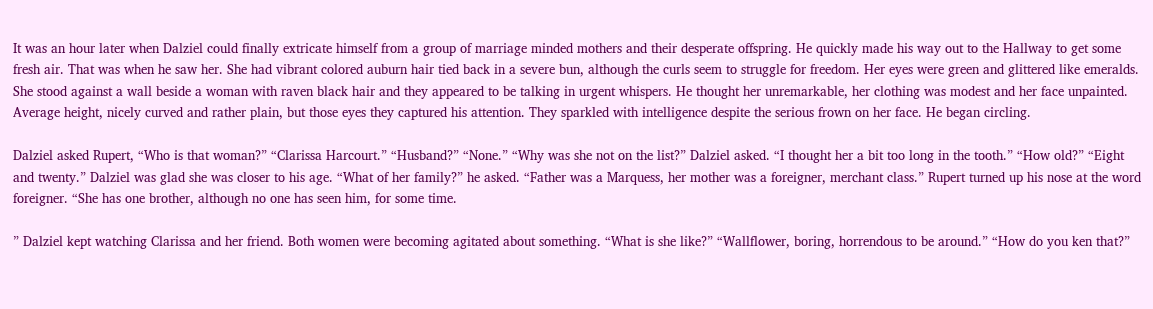It was an hour later when Dalziel could finally extricate himself from a group of marriage minded mothers and their desperate offspring. He quickly made his way out to the Hallway to get some fresh air. That was when he saw her. She had vibrant colored auburn hair tied back in a severe bun, although the curls seem to struggle for freedom. Her eyes were green and glittered like emeralds. She stood against a wall beside a woman with raven black hair and they appeared to be talking in urgent whispers. He thought her unremarkable, her clothing was modest and her face unpainted. Average height, nicely curved and rather plain, but those eyes they captured his attention. They sparkled with intelligence despite the serious frown on her face. He began circling.

Dalziel asked Rupert, “Who is that woman?” “Clarissa Harcourt.” “Husband?” “None.” “Why was she not on the list?” Dalziel asked. “I thought her a bit too long in the tooth.” “How old?” “Eight and twenty.” Dalziel was glad she was closer to his age. “What of her family?” he asked. “Father was a Marquess, her mother was a foreigner, merchant class.” Rupert turned up his nose at the word foreigner. “She has one brother, although no one has seen him, for some time.

” Dalziel kept watching Clarissa and her friend. Both women were becoming agitated about something. “What is she like?” “Wallflower, boring, horrendous to be around.” “How do you ken that?”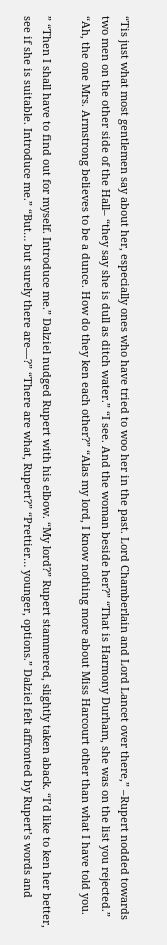“Tis just what most gentlemen say about her, especially ones who have tried to woo her in the past. Lord Chamberlain and Lord Lancet over there,” –Rupert nodded towards two men on the other side of the Hall– “they say she is dull as ditch water.” “I see. And the woman beside her?” “That is Harmony Durham, she was on the list you rejected.” “Ah, the one Mrs. Armstrong believes to be a dunce. How do they ken each other?” “Alas my lord, I know nothing more about Miss Harcourt other than what I have told you.

” “Then I shall have to find out for myself. Introduce me.” Dalziel nudged Rupert with his elbow. “My lord?” Rupert stammered, slightly taken aback. “I’d like to ken her better, see if she is suitable. Introduce me.” “But… but surely there are—?” “There are what, Rupert?” “Prettier… younger, options.” Dalziel felt affronted by Rupert’s words and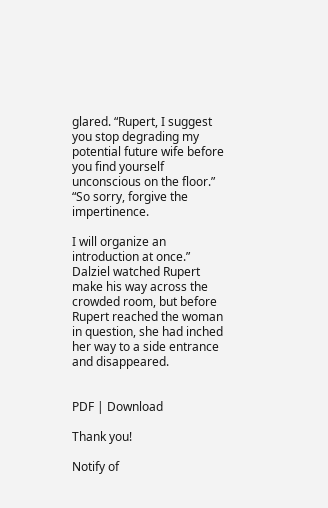glared. “Rupert, I suggest you stop degrading my potential future wife before you find yourself unconscious on the floor.” “So sorry, forgive the impertinence.

I will organize an introduction at once.” Dalziel watched Rupert make his way across the crowded room, but before Rupert reached the woman in question, she had inched her way to a side entrance and disappeared.


PDF | Download

Thank you!

Notify of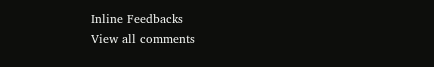Inline Feedbacks
View all comments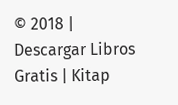© 2018 | Descargar Libros Gratis | Kitap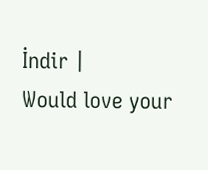İndir |
Would love your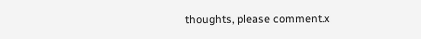thoughts, please comment.x